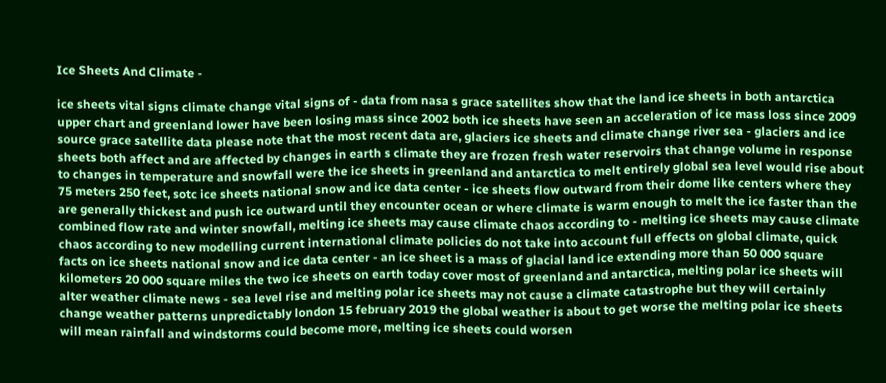Ice Sheets And Climate -

ice sheets vital signs climate change vital signs of - data from nasa s grace satellites show that the land ice sheets in both antarctica upper chart and greenland lower have been losing mass since 2002 both ice sheets have seen an acceleration of ice mass loss since 2009 source grace satellite data please note that the most recent data are, glaciers ice sheets and climate change river sea - glaciers and ice sheets both affect and are affected by changes in earth s climate they are frozen fresh water reservoirs that change volume in response to changes in temperature and snowfall were the ice sheets in greenland and antarctica to melt entirely global sea level would rise about 75 meters 250 feet, sotc ice sheets national snow and ice data center - ice sheets flow outward from their dome like centers where they are generally thickest and push ice outward until they encounter ocean or where climate is warm enough to melt the ice faster than the combined flow rate and winter snowfall, melting ice sheets may cause climate chaos according to - melting ice sheets may cause climate chaos according to new modelling current international climate policies do not take into account full effects on global climate, quick facts on ice sheets national snow and ice data center - an ice sheet is a mass of glacial land ice extending more than 50 000 square kilometers 20 000 square miles the two ice sheets on earth today cover most of greenland and antarctica, melting polar ice sheets will alter weather climate news - sea level rise and melting polar ice sheets may not cause a climate catastrophe but they will certainly change weather patterns unpredictably london 15 february 2019 the global weather is about to get worse the melting polar ice sheets will mean rainfall and windstorms could become more, melting ice sheets could worsen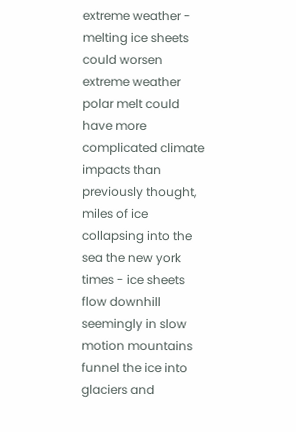extreme weather - melting ice sheets could worsen extreme weather polar melt could have more complicated climate impacts than previously thought, miles of ice collapsing into the sea the new york times - ice sheets flow downhill seemingly in slow motion mountains funnel the ice into glaciers and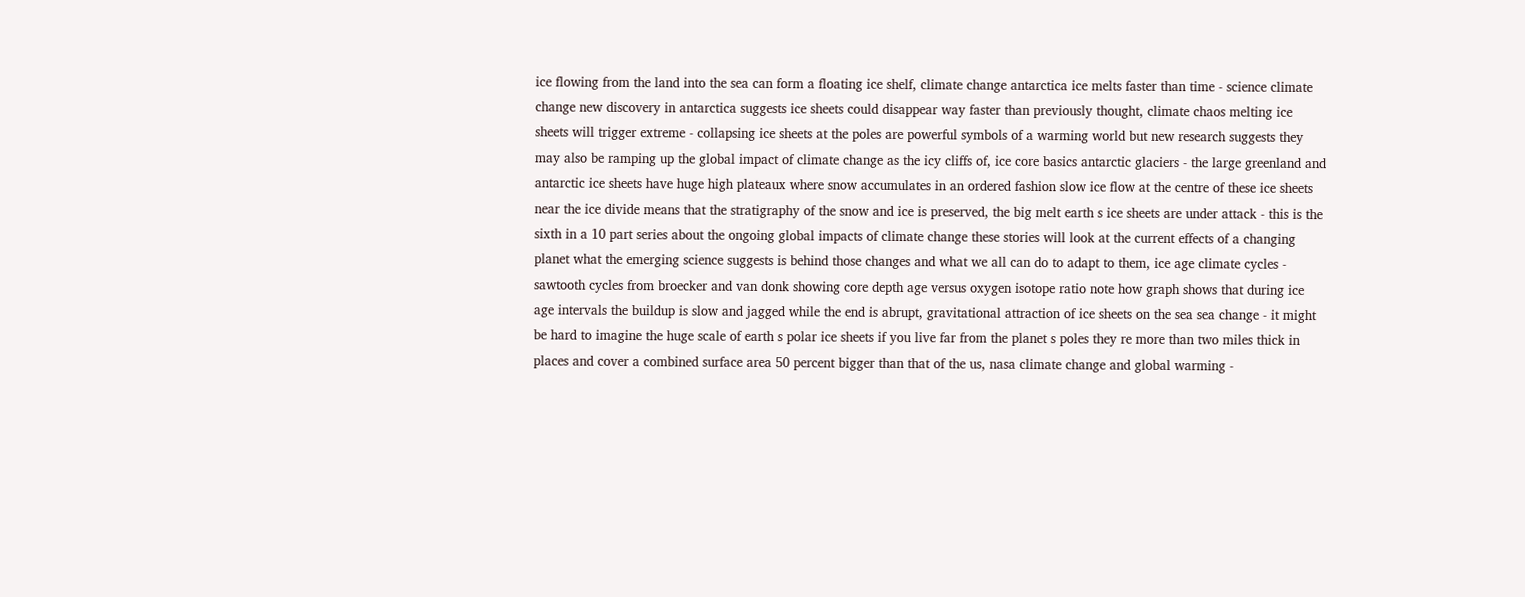ice flowing from the land into the sea can form a floating ice shelf, climate change antarctica ice melts faster than time - science climate change new discovery in antarctica suggests ice sheets could disappear way faster than previously thought, climate chaos melting ice sheets will trigger extreme - collapsing ice sheets at the poles are powerful symbols of a warming world but new research suggests they may also be ramping up the global impact of climate change as the icy cliffs of, ice core basics antarctic glaciers - the large greenland and antarctic ice sheets have huge high plateaux where snow accumulates in an ordered fashion slow ice flow at the centre of these ice sheets near the ice divide means that the stratigraphy of the snow and ice is preserved, the big melt earth s ice sheets are under attack - this is the sixth in a 10 part series about the ongoing global impacts of climate change these stories will look at the current effects of a changing planet what the emerging science suggests is behind those changes and what we all can do to adapt to them, ice age climate cycles - sawtooth cycles from broecker and van donk showing core depth age versus oxygen isotope ratio note how graph shows that during ice age intervals the buildup is slow and jagged while the end is abrupt, gravitational attraction of ice sheets on the sea sea change - it might be hard to imagine the huge scale of earth s polar ice sheets if you live far from the planet s poles they re more than two miles thick in places and cover a combined surface area 50 percent bigger than that of the us, nasa climate change and global warming -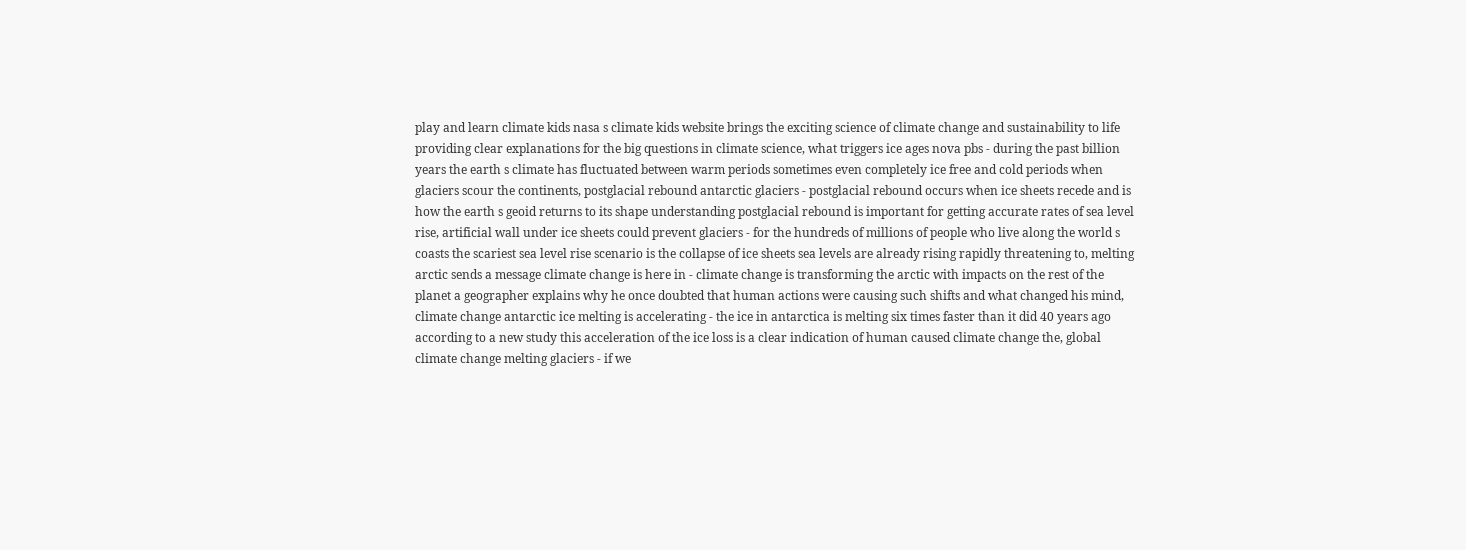play and learn climate kids nasa s climate kids website brings the exciting science of climate change and sustainability to life providing clear explanations for the big questions in climate science, what triggers ice ages nova pbs - during the past billion years the earth s climate has fluctuated between warm periods sometimes even completely ice free and cold periods when glaciers scour the continents, postglacial rebound antarctic glaciers - postglacial rebound occurs when ice sheets recede and is how the earth s geoid returns to its shape understanding postglacial rebound is important for getting accurate rates of sea level rise, artificial wall under ice sheets could prevent glaciers - for the hundreds of millions of people who live along the world s coasts the scariest sea level rise scenario is the collapse of ice sheets sea levels are already rising rapidly threatening to, melting arctic sends a message climate change is here in - climate change is transforming the arctic with impacts on the rest of the planet a geographer explains why he once doubted that human actions were causing such shifts and what changed his mind, climate change antarctic ice melting is accelerating - the ice in antarctica is melting six times faster than it did 40 years ago according to a new study this acceleration of the ice loss is a clear indication of human caused climate change the, global climate change melting glaciers - if we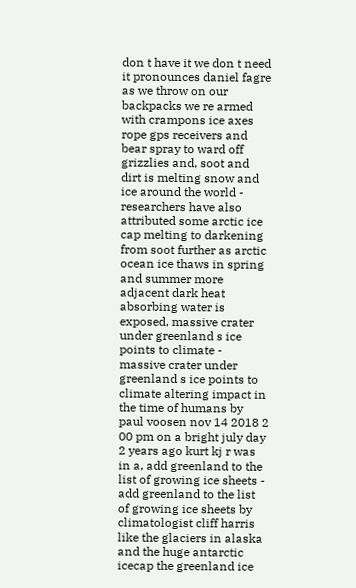don t have it we don t need it pronounces daniel fagre as we throw on our backpacks we re armed with crampons ice axes rope gps receivers and bear spray to ward off grizzlies and, soot and dirt is melting snow and ice around the world - researchers have also attributed some arctic ice cap melting to darkening from soot further as arctic ocean ice thaws in spring and summer more adjacent dark heat absorbing water is exposed, massive crater under greenland s ice points to climate - massive crater under greenland s ice points to climate altering impact in the time of humans by paul voosen nov 14 2018 2 00 pm on a bright july day 2 years ago kurt kj r was in a, add greenland to the list of growing ice sheets - add greenland to the list of growing ice sheets by climatologist cliff harris like the glaciers in alaska and the huge antarctic icecap the greenland ice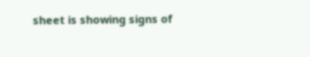sheet is showing signs of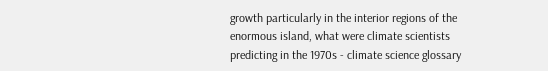growth particularly in the interior regions of the enormous island, what were climate scientists predicting in the 1970s - climate science glossary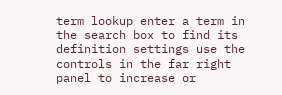term lookup enter a term in the search box to find its definition settings use the controls in the far right panel to increase or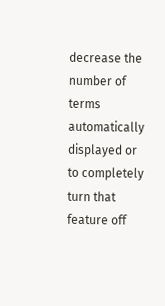decrease the number of terms automatically displayed or to completely turn that feature off